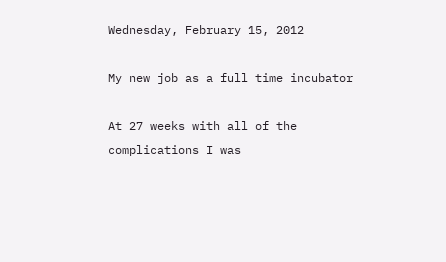Wednesday, February 15, 2012

My new job as a full time incubator

At 27 weeks with all of the complications I was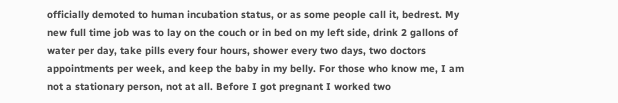officially demoted to human incubation status, or as some people call it, bedrest. My new full time job was to lay on the couch or in bed on my left side, drink 2 gallons of water per day, take pills every four hours, shower every two days, two doctors appointments per week, and keep the baby in my belly. For those who know me, I am not a stationary person, not at all. Before I got pregnant I worked two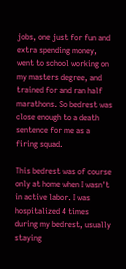jobs, one just for fun and extra spending money, went to school working on my masters degree, and trained for and ran half marathons. So bedrest was close enough to a death sentence for me as a firing squad.

This bedrest was of course only at home when I wasn't in active labor. I was hospitalized 4 times during my bedrest, usually staying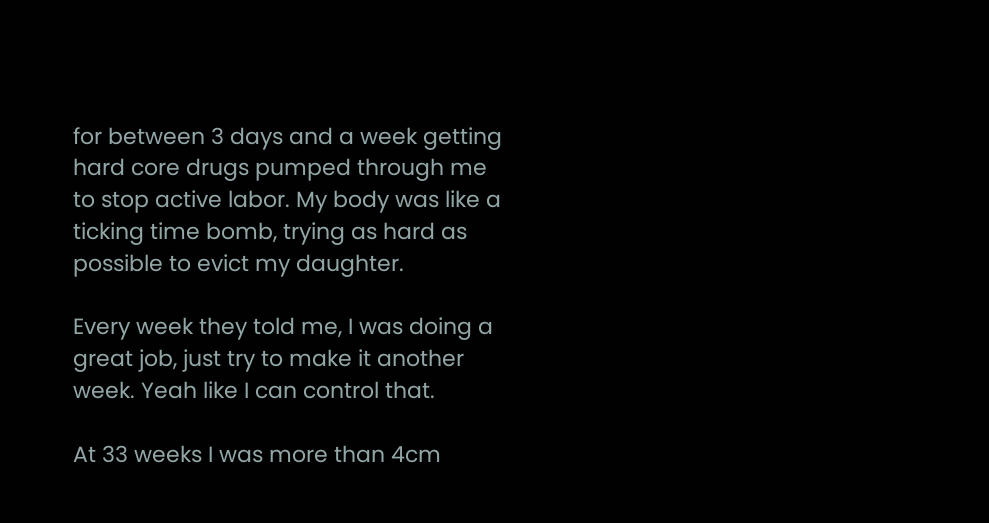for between 3 days and a week getting hard core drugs pumped through me to stop active labor. My body was like a ticking time bomb, trying as hard as possible to evict my daughter.

Every week they told me, I was doing a great job, just try to make it another week. Yeah like I can control that.

At 33 weeks I was more than 4cm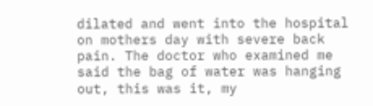dilated and went into the hospital on mothers day with severe back pain. The doctor who examined me said the bag of water was hanging out, this was it, my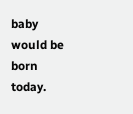baby would be born today.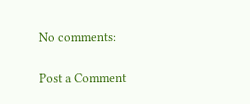No comments:

Post a Comment